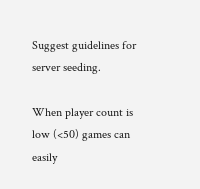Suggest guidelines for server seeding.

When player count is low (<50) games can easily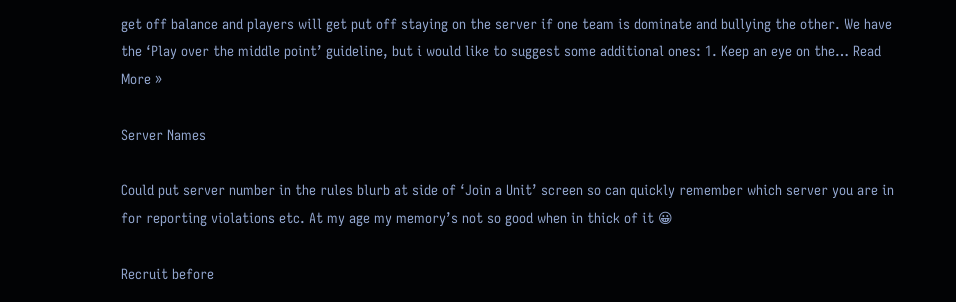get off balance and players will get put off staying on the server if one team is dominate and bullying the other. We have the ‘Play over the middle point’ guideline, but i would like to suggest some additional ones: 1. Keep an eye on the… Read More »

Server Names

Could put server number in the rules blurb at side of ‘Join a Unit’ screen so can quickly remember which server you are in for reporting violations etc. At my age my memory’s not so good when in thick of it 😀

Recruit before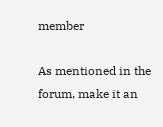member

As mentioned in the forum, make it an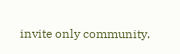invite only community.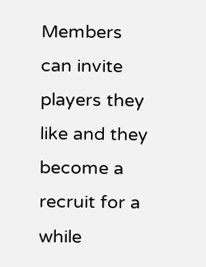Members can invite players they like and they become a recruit for a while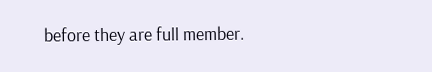before they are full member.